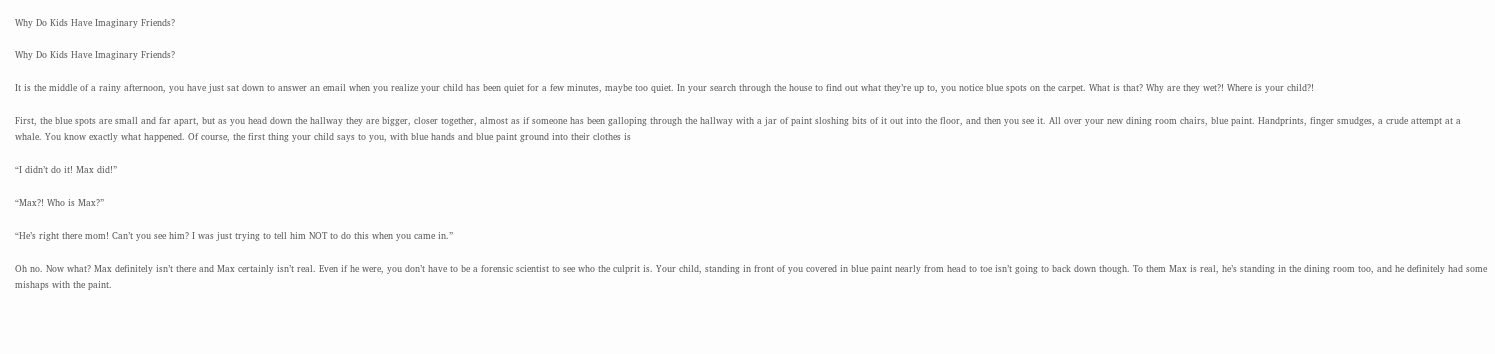Why Do Kids Have Imaginary Friends?

Why Do Kids Have Imaginary Friends?

It is the middle of a rainy afternoon, you have just sat down to answer an email when you realize your child has been quiet for a few minutes, maybe too quiet. In your search through the house to find out what they’re up to, you notice blue spots on the carpet. What is that? Why are they wet?! Where is your child?!

First, the blue spots are small and far apart, but as you head down the hallway they are bigger, closer together, almost as if someone has been galloping through the hallway with a jar of paint sloshing bits of it out into the floor, and then you see it. All over your new dining room chairs, blue paint. Handprints, finger smudges, a crude attempt at a whale. You know exactly what happened. Of course, the first thing your child says to you, with blue hands and blue paint ground into their clothes is

“I didn’t do it! Max did!”

“Max?! Who is Max?”

“He’s right there mom! Can’t you see him? I was just trying to tell him NOT to do this when you came in.”

Oh no. Now what? Max definitely isn’t there and Max certainly isn’t real. Even if he were, you don’t have to be a forensic scientist to see who the culprit is. Your child, standing in front of you covered in blue paint nearly from head to toe isn’t going to back down though. To them Max is real, he’s standing in the dining room too, and he definitely had some mishaps with the paint.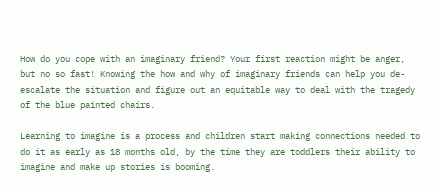How do you cope with an imaginary friend? Your first reaction might be anger, but no so fast! Knowing the how and why of imaginary friends can help you de-escalate the situation and figure out an equitable way to deal with the tragedy of the blue painted chairs.

Learning to imagine is a process and children start making connections needed to do it as early as 18 months old, by the time they are toddlers their ability to imagine and make up stories is booming.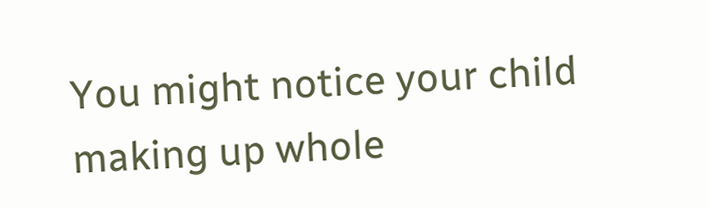You might notice your child making up whole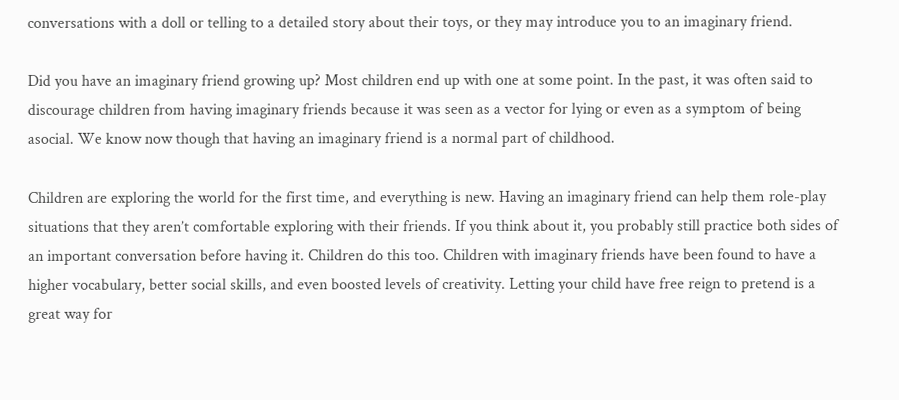conversations with a doll or telling to a detailed story about their toys, or they may introduce you to an imaginary friend.

Did you have an imaginary friend growing up? Most children end up with one at some point. In the past, it was often said to discourage children from having imaginary friends because it was seen as a vector for lying or even as a symptom of being asocial. We know now though that having an imaginary friend is a normal part of childhood.

Children are exploring the world for the first time, and everything is new. Having an imaginary friend can help them role-play situations that they aren’t comfortable exploring with their friends. If you think about it, you probably still practice both sides of an important conversation before having it. Children do this too. Children with imaginary friends have been found to have a higher vocabulary, better social skills, and even boosted levels of creativity. Letting your child have free reign to pretend is a great way for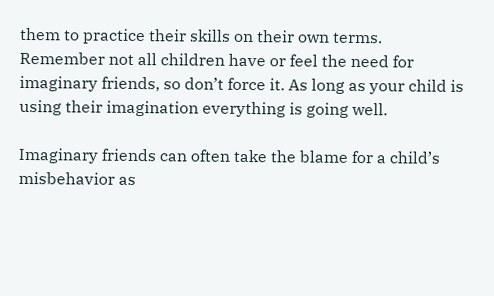them to practice their skills on their own terms. Remember not all children have or feel the need for imaginary friends, so don’t force it. As long as your child is using their imagination everything is going well.

Imaginary friends can often take the blame for a child’s misbehavior as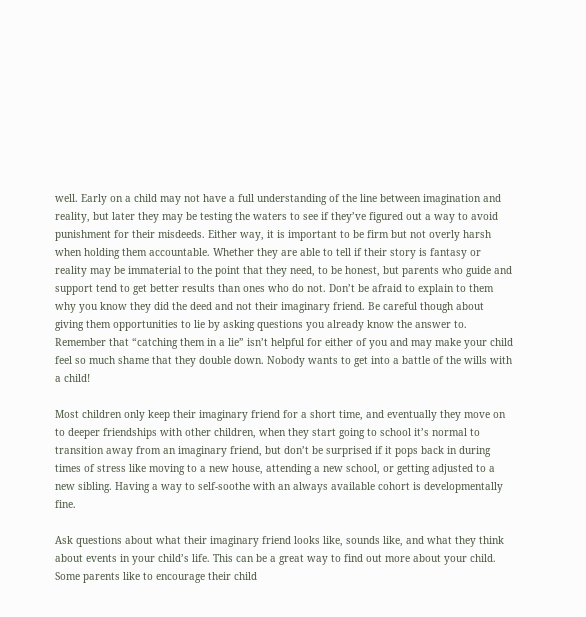well. Early on a child may not have a full understanding of the line between imagination and reality, but later they may be testing the waters to see if they’ve figured out a way to avoid punishment for their misdeeds. Either way, it is important to be firm but not overly harsh when holding them accountable. Whether they are able to tell if their story is fantasy or reality may be immaterial to the point that they need, to be honest, but parents who guide and support tend to get better results than ones who do not. Don’t be afraid to explain to them why you know they did the deed and not their imaginary friend. Be careful though about giving them opportunities to lie by asking questions you already know the answer to. Remember that “catching them in a lie” isn’t helpful for either of you and may make your child feel so much shame that they double down. Nobody wants to get into a battle of the wills with a child!

Most children only keep their imaginary friend for a short time, and eventually they move on to deeper friendships with other children, when they start going to school it’s normal to transition away from an imaginary friend, but don’t be surprised if it pops back in during times of stress like moving to a new house, attending a new school, or getting adjusted to a new sibling. Having a way to self-soothe with an always available cohort is developmentally fine.

Ask questions about what their imaginary friend looks like, sounds like, and what they think about events in your child’s life. This can be a great way to find out more about your child. Some parents like to encourage their child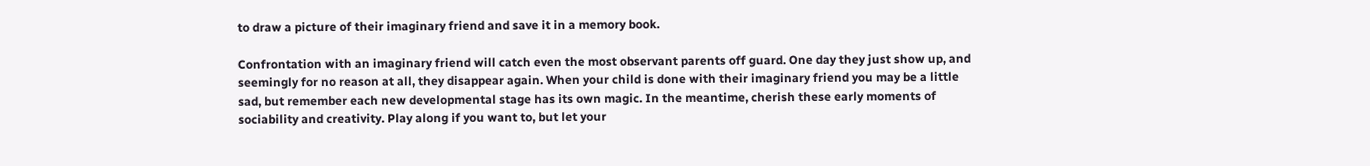to draw a picture of their imaginary friend and save it in a memory book.

Confrontation with an imaginary friend will catch even the most observant parents off guard. One day they just show up, and seemingly for no reason at all, they disappear again. When your child is done with their imaginary friend you may be a little sad, but remember each new developmental stage has its own magic. In the meantime, cherish these early moments of sociability and creativity. Play along if you want to, but let your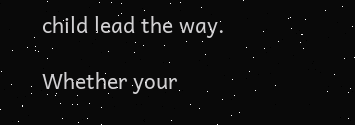child lead the way.

Whether your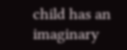child has an imaginary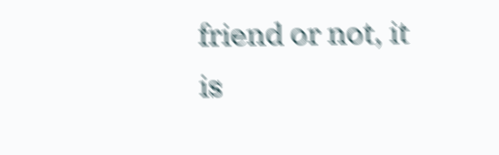friend or not, it is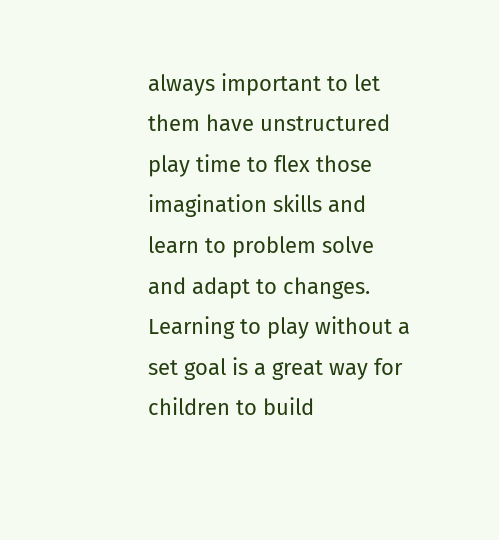always important to let them have unstructured play time to flex those imagination skills and learn to problem solve and adapt to changes. Learning to play without a set goal is a great way for children to build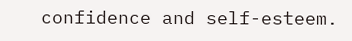confidence and self-esteem.